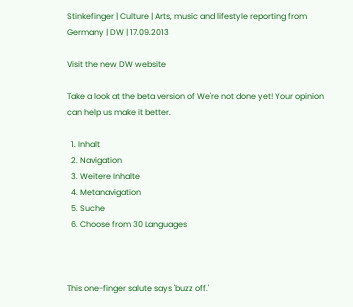Stinkefinger | Culture | Arts, music and lifestyle reporting from Germany | DW | 17.09.2013

Visit the new DW website

Take a look at the beta version of We're not done yet! Your opinion can help us make it better.

  1. Inhalt
  2. Navigation
  3. Weitere Inhalte
  4. Metanavigation
  5. Suche
  6. Choose from 30 Languages



This one-finger salute says 'buzz off.'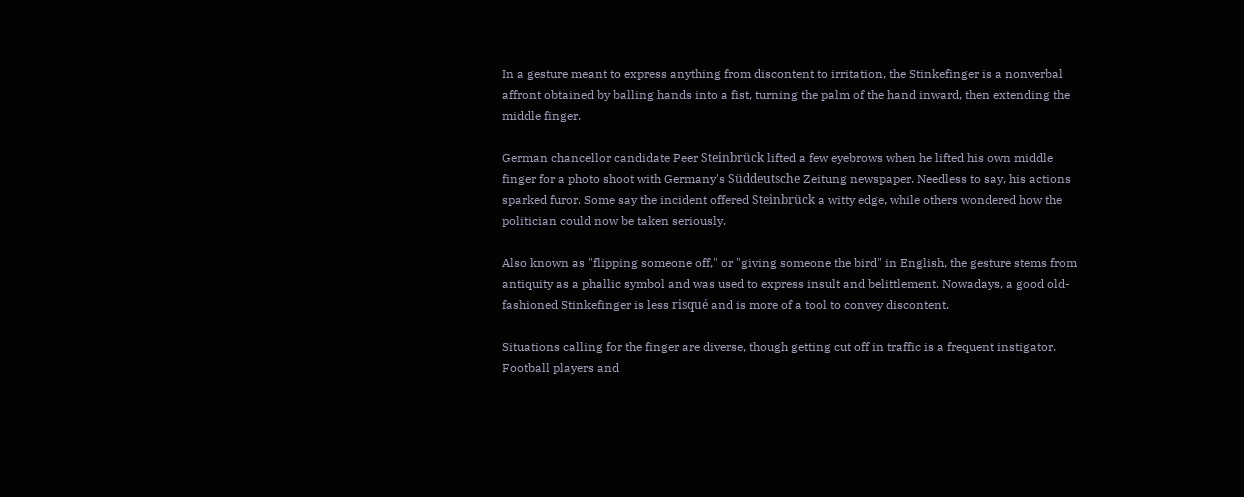In a gesture meant to express anything from discontent to irritation, the Stinkefinger is a nonverbal affront obtained by balling hands into a fist, turning the palm of the hand inward, then extending the middle finger.

German chancellor candidate Peer Steinbrück lifted a few eyebrows when he lifted his own middle finger for a photo shoot with Germany's Süddeutsche Zeitung newspaper. Needless to say, his actions sparked furor. Some say the incident offered Steinbrück a witty edge, while others wondered how the politician could now be taken seriously.

Also known as "flipping someone off," or "giving someone the bird" in English, the gesture stems from antiquity as a phallic symbol and was used to express insult and belittlement. Nowadays, a good old-fashioned Stinkefinger is less risqué and is more of a tool to convey discontent.

Situations calling for the finger are diverse, though getting cut off in traffic is a frequent instigator. Football players and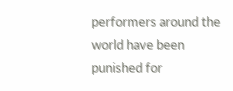performers around the world have been punished for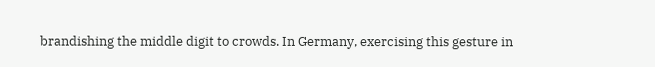brandishing the middle digit to crowds. In Germany, exercising this gesture in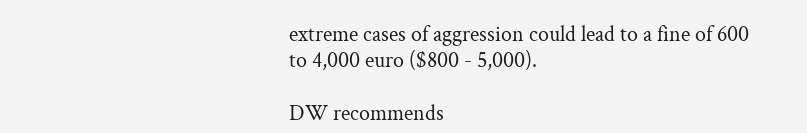extreme cases of aggression could lead to a fine of 600 to 4,000 euro ($800 - 5,000).

DW recommends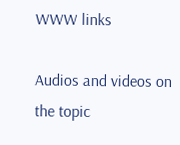WWW links

Audios and videos on the topic